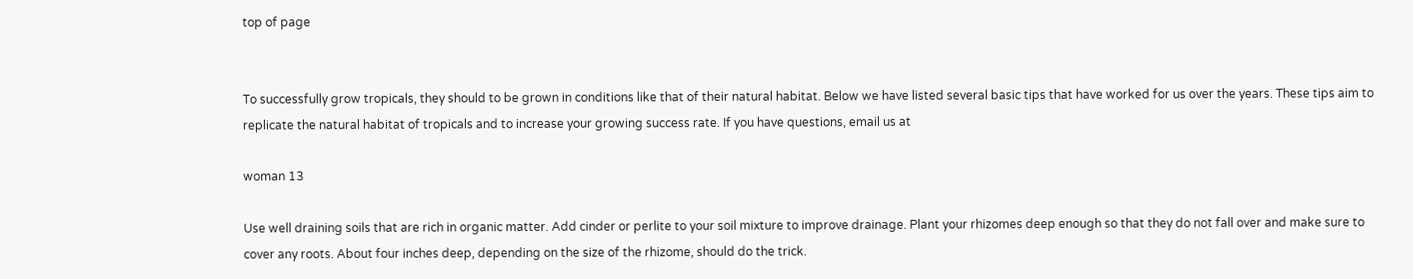top of page


To successfully grow tropicals, they should to be grown in conditions like that of their natural habitat. Below we have listed several basic tips that have worked for us over the years. These tips aim to replicate the natural habitat of tropicals and to increase your growing success rate. If you have questions, email us at

woman 13

Use well draining soils that are rich in organic matter. Add cinder or perlite to your soil mixture to improve drainage. Plant your rhizomes deep enough so that they do not fall over and make sure to cover any roots. About four inches deep, depending on the size of the rhizome, should do the trick.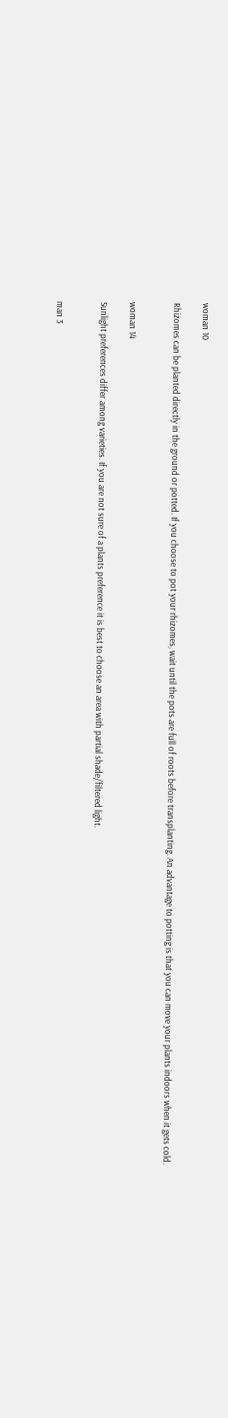woman 10

Rhizomes can be planted directly in the ground or potted. If you choose to pot your rhizomes, wait until the pots are full of roots before transplanting. An advantage to potting is that you can move your plants indoors when it gets cold.


woman 14

Sunlight preferences differ among varieties. If you are not sure of a plants preference it is best to choose an area with partial shade/filtered light.


man 3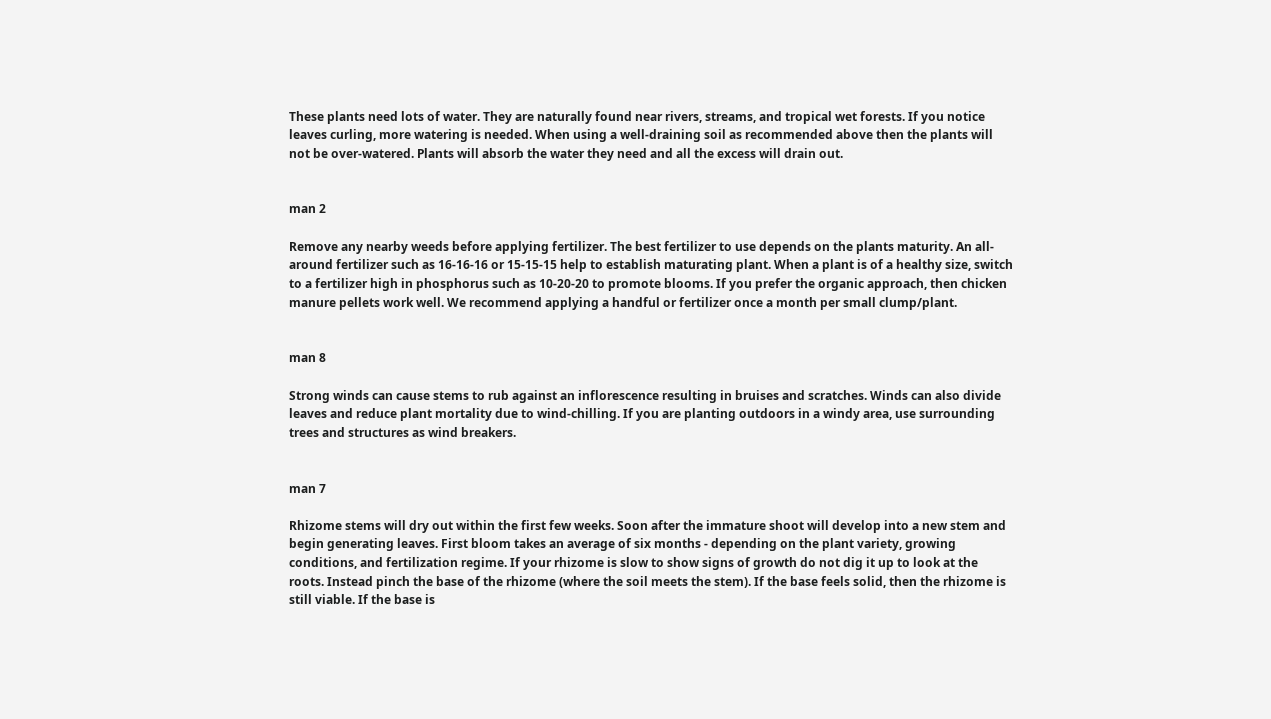These plants need lots of water. They are naturally found near rivers, streams, and tropical wet forests. If you notice leaves curling, more watering is needed. When using a well-draining soil as recommended above then the plants will not be over-watered. Plants will absorb the water they need and all the excess will drain out.


man 2

Remove any nearby weeds before applying fertilizer. The best fertilizer to use depends on the plants maturity. An all-around fertilizer such as 16-16-16 or 15-15-15 help to establish maturating plant. When a plant is of a healthy size, switch to a fertilizer high in phosphorus such as 10-20-20 to promote blooms. If you prefer the organic approach, then chicken manure pellets work well. We recommend applying a handful or fertilizer once a month per small clump/plant.


man 8

Strong winds can cause stems to rub against an inflorescence resulting in bruises and scratches. Winds can also divide leaves and reduce plant mortality due to wind-chilling. If you are planting outdoors in a windy area, use surrounding trees and structures as wind breakers.


man 7

Rhizome stems will dry out within the first few weeks. Soon after the immature shoot will develop into a new stem and begin generating leaves. First bloom takes an average of six months - depending on the plant variety, growing conditions, and fertilization regime. If your rhizome is slow to show signs of growth do not dig it up to look at the roots. Instead pinch the base of the rhizome (where the soil meets the stem). If the base feels solid, then the rhizome is still viable. If the base is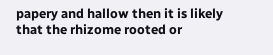papery and hallow then it is likely that the rhizome rooted or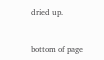dried up.


bottom of page